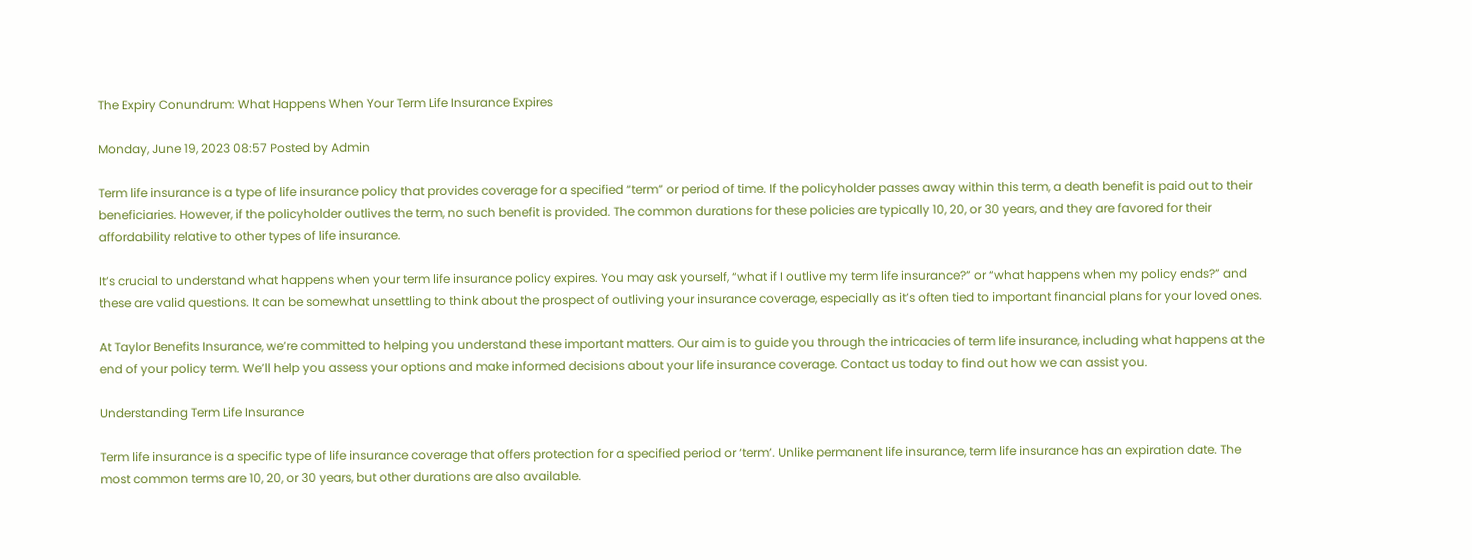The Expiry Conundrum: What Happens When Your Term Life Insurance Expires

Monday, June 19, 2023 08:57 Posted by Admin

Term life insurance is a type of life insurance policy that provides coverage for a specified “term” or period of time. If the policyholder passes away within this term, a death benefit is paid out to their beneficiaries. However, if the policyholder outlives the term, no such benefit is provided. The common durations for these policies are typically 10, 20, or 30 years, and they are favored for their affordability relative to other types of life insurance.

It’s crucial to understand what happens when your term life insurance policy expires. You may ask yourself, “what if I outlive my term life insurance?” or “what happens when my policy ends?” and these are valid questions. It can be somewhat unsettling to think about the prospect of outliving your insurance coverage, especially as it’s often tied to important financial plans for your loved ones.

At Taylor Benefits Insurance, we’re committed to helping you understand these important matters. Our aim is to guide you through the intricacies of term life insurance, including what happens at the end of your policy term. We’ll help you assess your options and make informed decisions about your life insurance coverage. Contact us today to find out how we can assist you.

Understanding Term Life Insurance

Term life insurance is a specific type of life insurance coverage that offers protection for a specified period or ‘term’. Unlike permanent life insurance, term life insurance has an expiration date. The most common terms are 10, 20, or 30 years, but other durations are also available.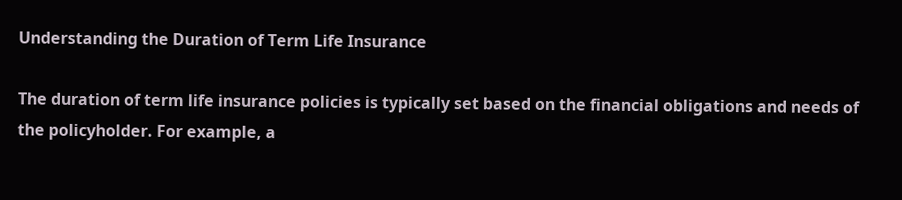Understanding the Duration of Term Life Insurance

The duration of term life insurance policies is typically set based on the financial obligations and needs of the policyholder. For example, a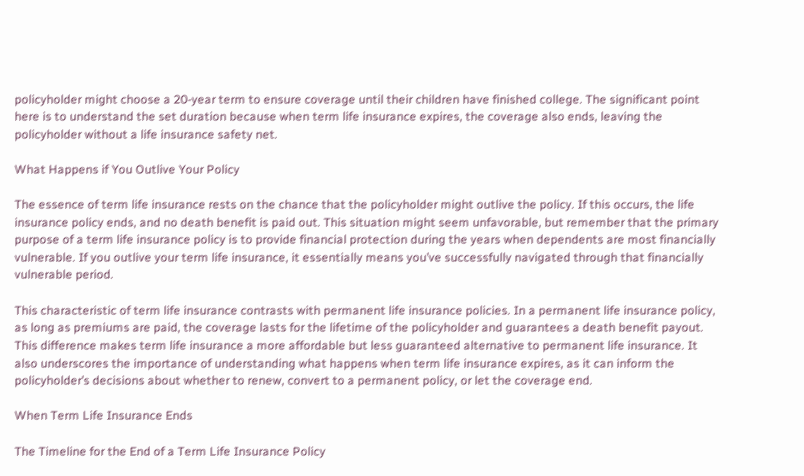policyholder might choose a 20-year term to ensure coverage until their children have finished college. The significant point here is to understand the set duration because when term life insurance expires, the coverage also ends, leaving the policyholder without a life insurance safety net.

What Happens if You Outlive Your Policy

The essence of term life insurance rests on the chance that the policyholder might outlive the policy. If this occurs, the life insurance policy ends, and no death benefit is paid out. This situation might seem unfavorable, but remember that the primary purpose of a term life insurance policy is to provide financial protection during the years when dependents are most financially vulnerable. If you outlive your term life insurance, it essentially means you’ve successfully navigated through that financially vulnerable period.

This characteristic of term life insurance contrasts with permanent life insurance policies. In a permanent life insurance policy, as long as premiums are paid, the coverage lasts for the lifetime of the policyholder and guarantees a death benefit payout. This difference makes term life insurance a more affordable but less guaranteed alternative to permanent life insurance. It also underscores the importance of understanding what happens when term life insurance expires, as it can inform the policyholder’s decisions about whether to renew, convert to a permanent policy, or let the coverage end.

When Term Life Insurance Ends

The Timeline for the End of a Term Life Insurance Policy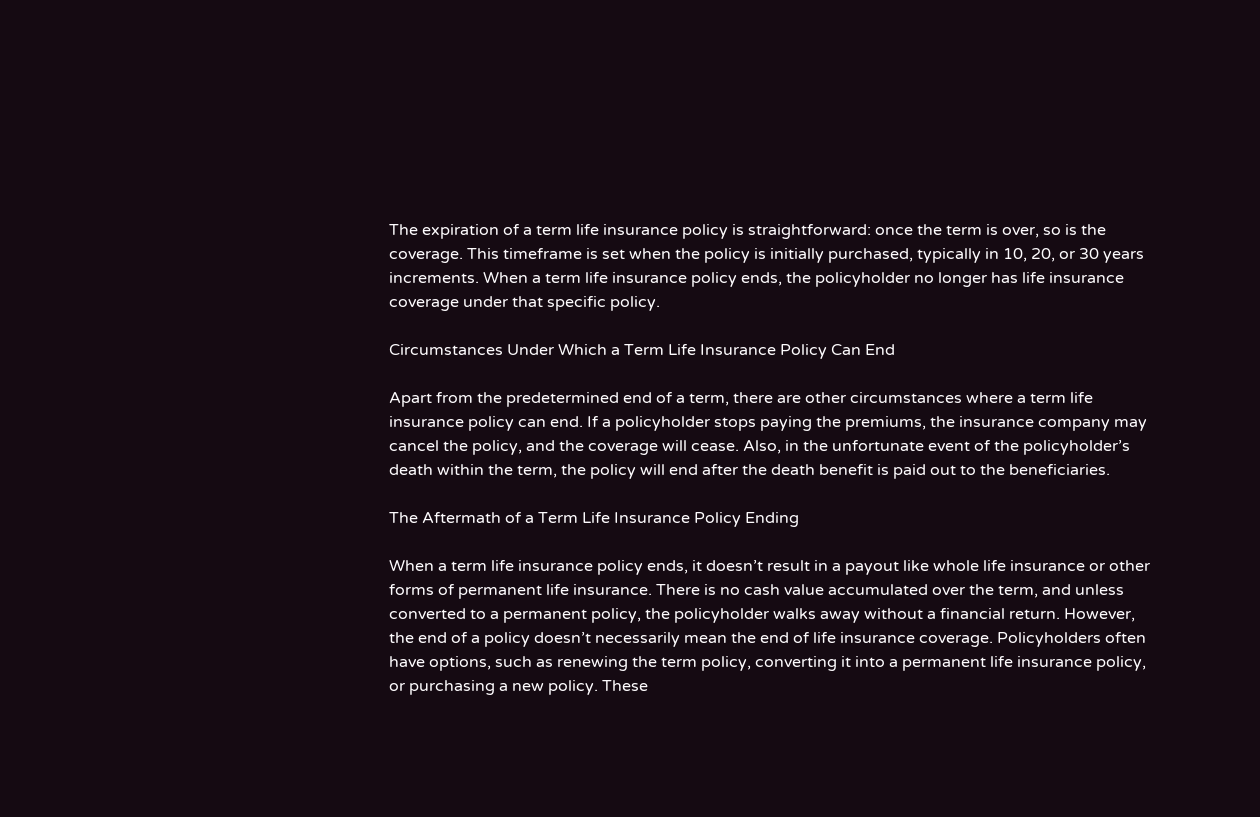The expiration of a term life insurance policy is straightforward: once the term is over, so is the coverage. This timeframe is set when the policy is initially purchased, typically in 10, 20, or 30 years increments. When a term life insurance policy ends, the policyholder no longer has life insurance coverage under that specific policy.

Circumstances Under Which a Term Life Insurance Policy Can End

Apart from the predetermined end of a term, there are other circumstances where a term life insurance policy can end. If a policyholder stops paying the premiums, the insurance company may cancel the policy, and the coverage will cease. Also, in the unfortunate event of the policyholder’s death within the term, the policy will end after the death benefit is paid out to the beneficiaries.

The Aftermath of a Term Life Insurance Policy Ending

When a term life insurance policy ends, it doesn’t result in a payout like whole life insurance or other forms of permanent life insurance. There is no cash value accumulated over the term, and unless converted to a permanent policy, the policyholder walks away without a financial return. However, the end of a policy doesn’t necessarily mean the end of life insurance coverage. Policyholders often have options, such as renewing the term policy, converting it into a permanent life insurance policy, or purchasing a new policy. These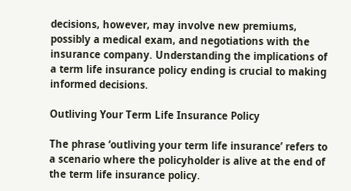decisions, however, may involve new premiums, possibly a medical exam, and negotiations with the insurance company. Understanding the implications of a term life insurance policy ending is crucial to making informed decisions.

Outliving Your Term Life Insurance Policy

The phrase ‘outliving your term life insurance’ refers to a scenario where the policyholder is alive at the end of the term life insurance policy.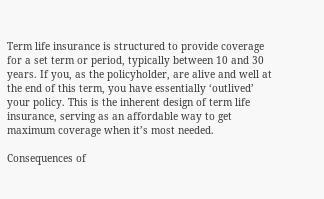Term life insurance is structured to provide coverage for a set term or period, typically between 10 and 30 years. If you, as the policyholder, are alive and well at the end of this term, you have essentially ‘outlived’ your policy. This is the inherent design of term life insurance, serving as an affordable way to get maximum coverage when it’s most needed.

Consequences of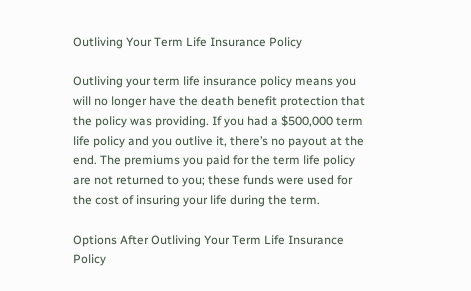Outliving Your Term Life Insurance Policy

Outliving your term life insurance policy means you will no longer have the death benefit protection that the policy was providing. If you had a $500,000 term life policy and you outlive it, there’s no payout at the end. The premiums you paid for the term life policy are not returned to you; these funds were used for the cost of insuring your life during the term.

Options After Outliving Your Term Life Insurance Policy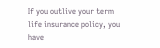If you outlive your term life insurance policy, you have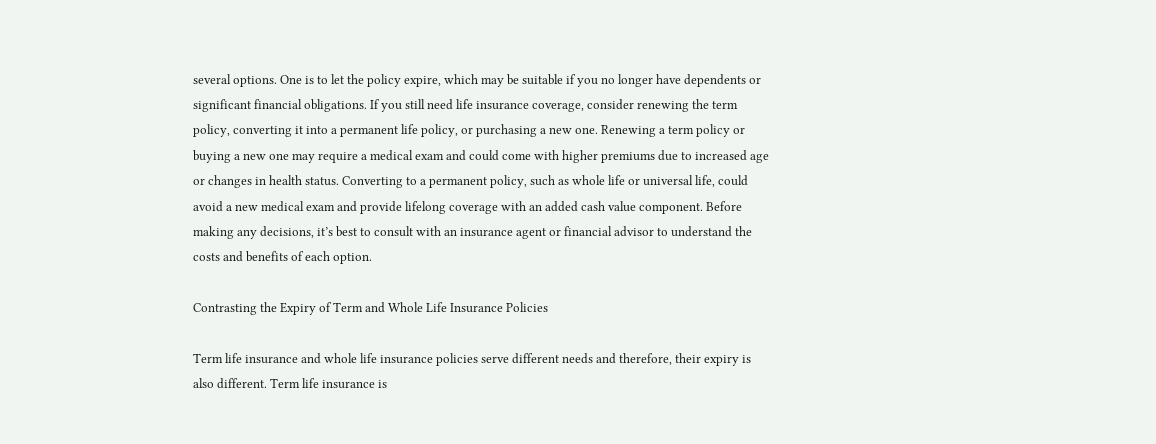several options. One is to let the policy expire, which may be suitable if you no longer have dependents or significant financial obligations. If you still need life insurance coverage, consider renewing the term policy, converting it into a permanent life policy, or purchasing a new one. Renewing a term policy or buying a new one may require a medical exam and could come with higher premiums due to increased age or changes in health status. Converting to a permanent policy, such as whole life or universal life, could avoid a new medical exam and provide lifelong coverage with an added cash value component. Before making any decisions, it’s best to consult with an insurance agent or financial advisor to understand the costs and benefits of each option.

Contrasting the Expiry of Term and Whole Life Insurance Policies

Term life insurance and whole life insurance policies serve different needs and therefore, their expiry is also different. Term life insurance is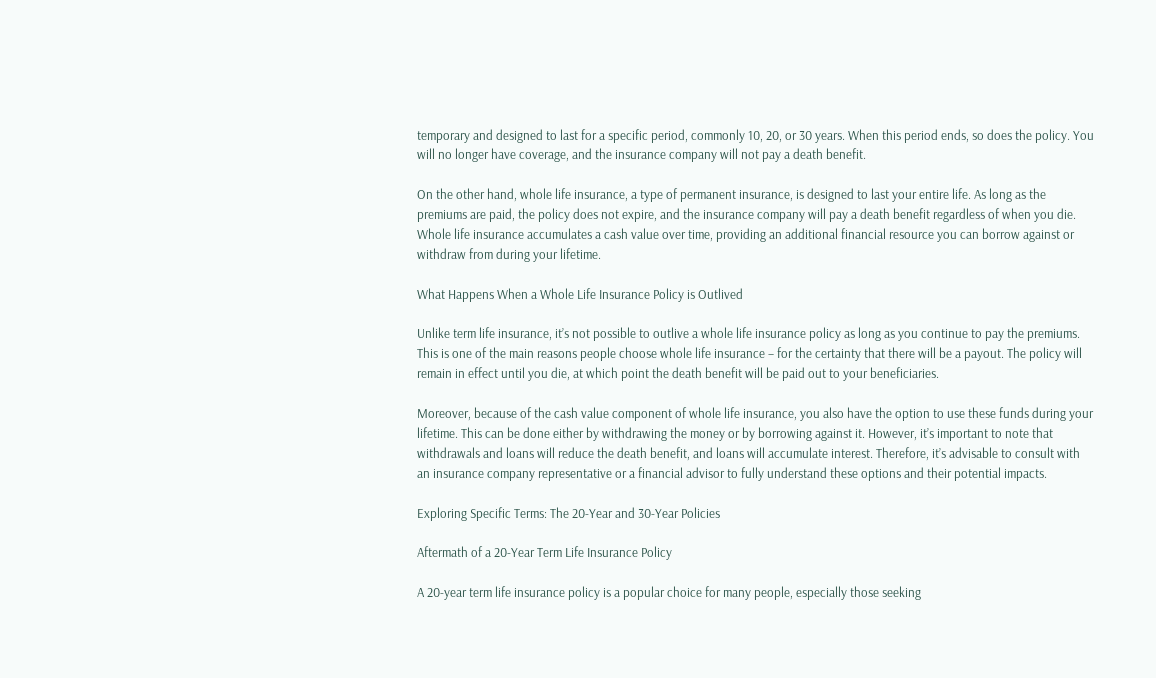temporary and designed to last for a specific period, commonly 10, 20, or 30 years. When this period ends, so does the policy. You will no longer have coverage, and the insurance company will not pay a death benefit.

On the other hand, whole life insurance, a type of permanent insurance, is designed to last your entire life. As long as the premiums are paid, the policy does not expire, and the insurance company will pay a death benefit regardless of when you die. Whole life insurance accumulates a cash value over time, providing an additional financial resource you can borrow against or withdraw from during your lifetime.

What Happens When a Whole Life Insurance Policy is Outlived

Unlike term life insurance, it’s not possible to outlive a whole life insurance policy as long as you continue to pay the premiums. This is one of the main reasons people choose whole life insurance – for the certainty that there will be a payout. The policy will remain in effect until you die, at which point the death benefit will be paid out to your beneficiaries.

Moreover, because of the cash value component of whole life insurance, you also have the option to use these funds during your lifetime. This can be done either by withdrawing the money or by borrowing against it. However, it’s important to note that withdrawals and loans will reduce the death benefit, and loans will accumulate interest. Therefore, it’s advisable to consult with an insurance company representative or a financial advisor to fully understand these options and their potential impacts.

Exploring Specific Terms: The 20-Year and 30-Year Policies

Aftermath of a 20-Year Term Life Insurance Policy

A 20-year term life insurance policy is a popular choice for many people, especially those seeking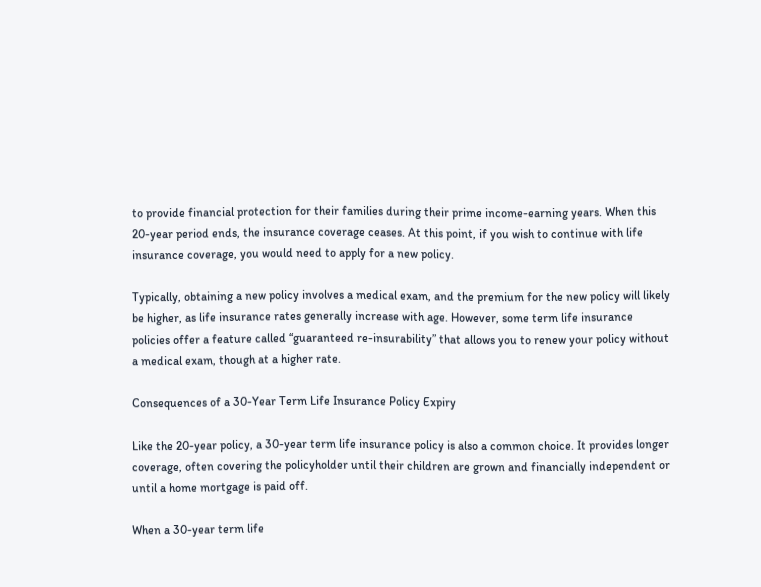to provide financial protection for their families during their prime income-earning years. When this 20-year period ends, the insurance coverage ceases. At this point, if you wish to continue with life insurance coverage, you would need to apply for a new policy.

Typically, obtaining a new policy involves a medical exam, and the premium for the new policy will likely be higher, as life insurance rates generally increase with age. However, some term life insurance policies offer a feature called “guaranteed re-insurability” that allows you to renew your policy without a medical exam, though at a higher rate.

Consequences of a 30-Year Term Life Insurance Policy Expiry

Like the 20-year policy, a 30-year term life insurance policy is also a common choice. It provides longer coverage, often covering the policyholder until their children are grown and financially independent or until a home mortgage is paid off.

When a 30-year term life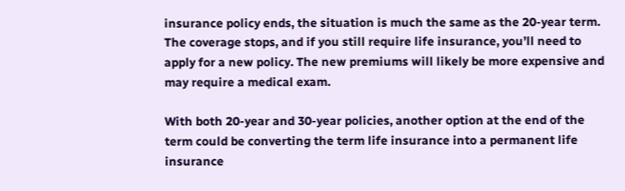insurance policy ends, the situation is much the same as the 20-year term. The coverage stops, and if you still require life insurance, you’ll need to apply for a new policy. The new premiums will likely be more expensive and may require a medical exam.

With both 20-year and 30-year policies, another option at the end of the term could be converting the term life insurance into a permanent life insurance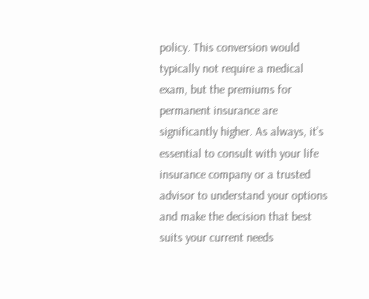policy. This conversion would typically not require a medical exam, but the premiums for permanent insurance are significantly higher. As always, it’s essential to consult with your life insurance company or a trusted advisor to understand your options and make the decision that best suits your current needs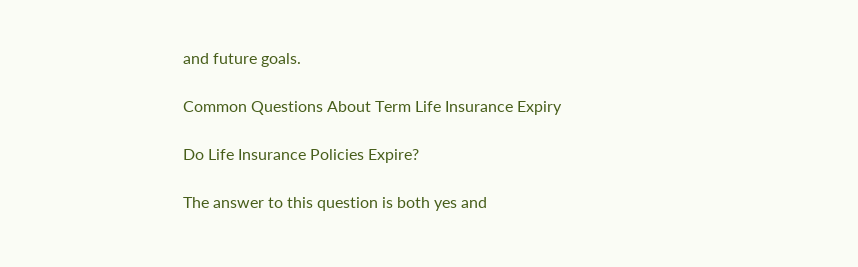and future goals.

Common Questions About Term Life Insurance Expiry

Do Life Insurance Policies Expire?

The answer to this question is both yes and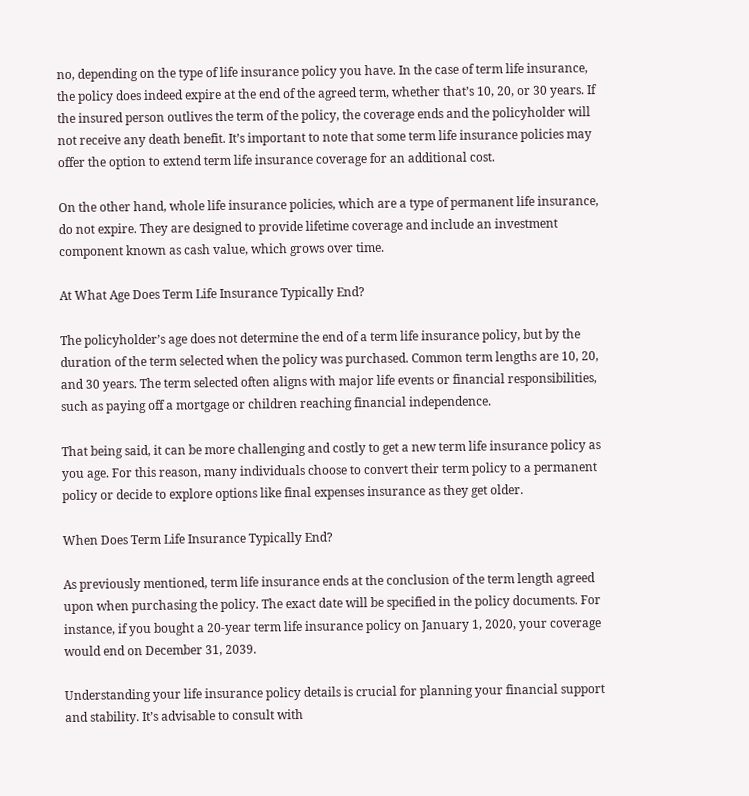no, depending on the type of life insurance policy you have. In the case of term life insurance, the policy does indeed expire at the end of the agreed term, whether that’s 10, 20, or 30 years. If the insured person outlives the term of the policy, the coverage ends and the policyholder will not receive any death benefit. It’s important to note that some term life insurance policies may offer the option to extend term life insurance coverage for an additional cost.

On the other hand, whole life insurance policies, which are a type of permanent life insurance, do not expire. They are designed to provide lifetime coverage and include an investment component known as cash value, which grows over time.

At What Age Does Term Life Insurance Typically End?

The policyholder’s age does not determine the end of a term life insurance policy, but by the duration of the term selected when the policy was purchased. Common term lengths are 10, 20, and 30 years. The term selected often aligns with major life events or financial responsibilities, such as paying off a mortgage or children reaching financial independence.

That being said, it can be more challenging and costly to get a new term life insurance policy as you age. For this reason, many individuals choose to convert their term policy to a permanent policy or decide to explore options like final expenses insurance as they get older.

When Does Term Life Insurance Typically End?

As previously mentioned, term life insurance ends at the conclusion of the term length agreed upon when purchasing the policy. The exact date will be specified in the policy documents. For instance, if you bought a 20-year term life insurance policy on January 1, 2020, your coverage would end on December 31, 2039.

Understanding your life insurance policy details is crucial for planning your financial support and stability. It’s advisable to consult with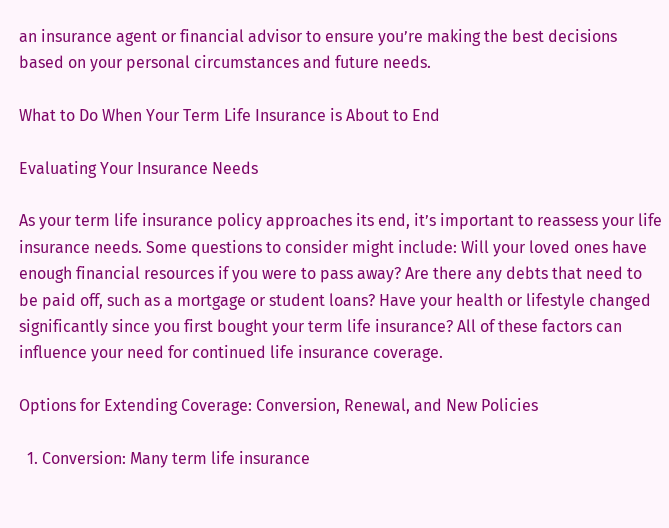an insurance agent or financial advisor to ensure you’re making the best decisions based on your personal circumstances and future needs.

What to Do When Your Term Life Insurance is About to End

Evaluating Your Insurance Needs

As your term life insurance policy approaches its end, it’s important to reassess your life insurance needs. Some questions to consider might include: Will your loved ones have enough financial resources if you were to pass away? Are there any debts that need to be paid off, such as a mortgage or student loans? Have your health or lifestyle changed significantly since you first bought your term life insurance? All of these factors can influence your need for continued life insurance coverage.

Options for Extending Coverage: Conversion, Renewal, and New Policies

  1. Conversion: Many term life insurance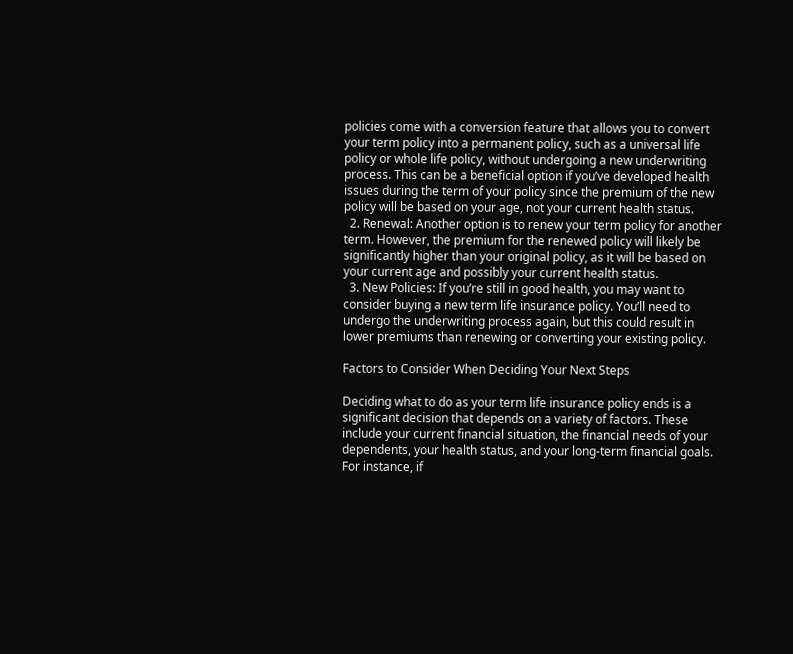policies come with a conversion feature that allows you to convert your term policy into a permanent policy, such as a universal life policy or whole life policy, without undergoing a new underwriting process. This can be a beneficial option if you’ve developed health issues during the term of your policy since the premium of the new policy will be based on your age, not your current health status.
  2. Renewal: Another option is to renew your term policy for another term. However, the premium for the renewed policy will likely be significantly higher than your original policy, as it will be based on your current age and possibly your current health status.
  3. New Policies: If you’re still in good health, you may want to consider buying a new term life insurance policy. You’ll need to undergo the underwriting process again, but this could result in lower premiums than renewing or converting your existing policy.

Factors to Consider When Deciding Your Next Steps

Deciding what to do as your term life insurance policy ends is a significant decision that depends on a variety of factors. These include your current financial situation, the financial needs of your dependents, your health status, and your long-term financial goals. For instance, if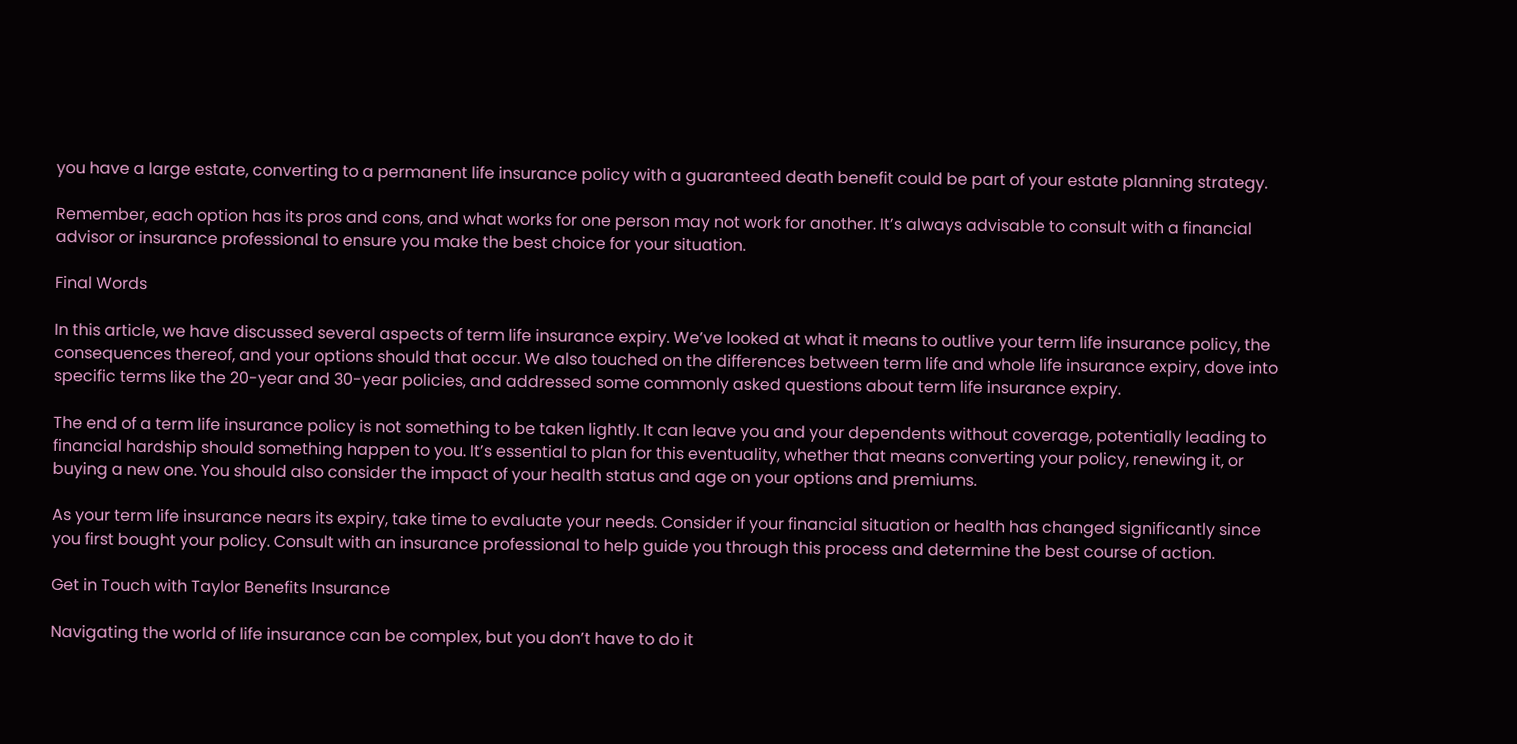you have a large estate, converting to a permanent life insurance policy with a guaranteed death benefit could be part of your estate planning strategy.

Remember, each option has its pros and cons, and what works for one person may not work for another. It’s always advisable to consult with a financial advisor or insurance professional to ensure you make the best choice for your situation.

Final Words

In this article, we have discussed several aspects of term life insurance expiry. We’ve looked at what it means to outlive your term life insurance policy, the consequences thereof, and your options should that occur. We also touched on the differences between term life and whole life insurance expiry, dove into specific terms like the 20-year and 30-year policies, and addressed some commonly asked questions about term life insurance expiry.

The end of a term life insurance policy is not something to be taken lightly. It can leave you and your dependents without coverage, potentially leading to financial hardship should something happen to you. It’s essential to plan for this eventuality, whether that means converting your policy, renewing it, or buying a new one. You should also consider the impact of your health status and age on your options and premiums.

As your term life insurance nears its expiry, take time to evaluate your needs. Consider if your financial situation or health has changed significantly since you first bought your policy. Consult with an insurance professional to help guide you through this process and determine the best course of action.

Get in Touch with Taylor Benefits Insurance

Navigating the world of life insurance can be complex, but you don’t have to do it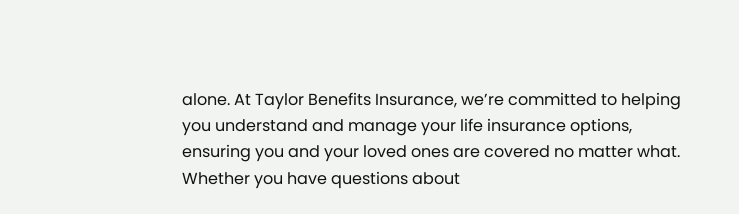alone. At Taylor Benefits Insurance, we’re committed to helping you understand and manage your life insurance options, ensuring you and your loved ones are covered no matter what. Whether you have questions about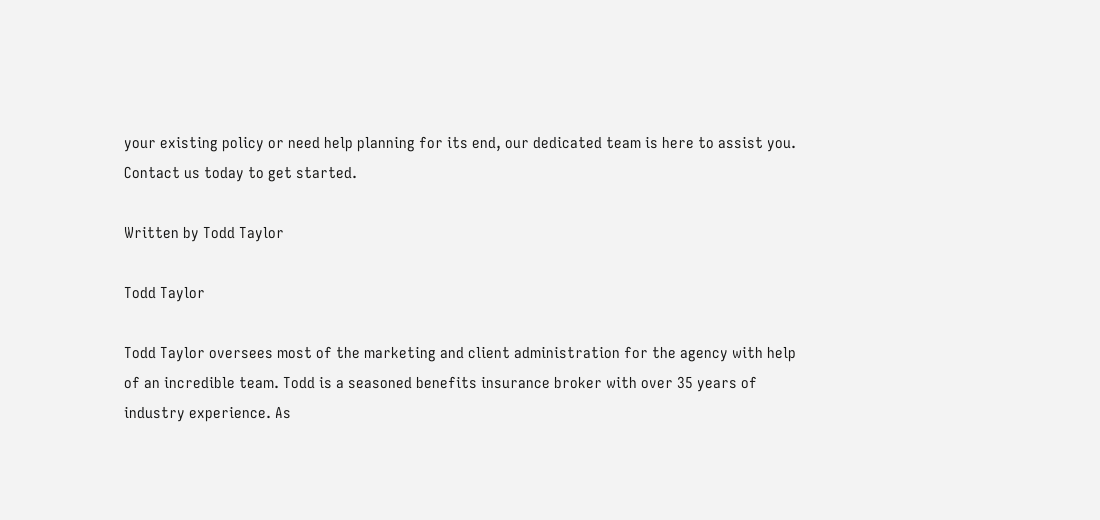your existing policy or need help planning for its end, our dedicated team is here to assist you. Contact us today to get started.

Written by Todd Taylor

Todd Taylor

Todd Taylor oversees most of the marketing and client administration for the agency with help of an incredible team. Todd is a seasoned benefits insurance broker with over 35 years of industry experience. As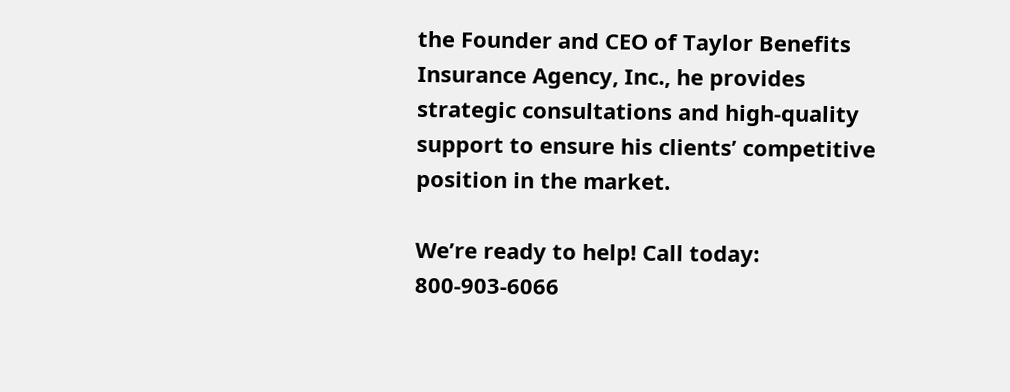the Founder and CEO of Taylor Benefits Insurance Agency, Inc., he provides strategic consultations and high-quality support to ensure his clients’ competitive position in the market.

We’re ready to help! Call today: 800-903-6066